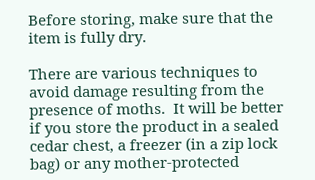Before storing, make sure that the item is fully dry.

There are various techniques to avoid damage resulting from the presence of moths.  It will be better if you store the product in a sealed cedar chest, a freezer (in a zip lock bag) or any mother-protected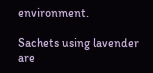environment.

Sachets using lavender are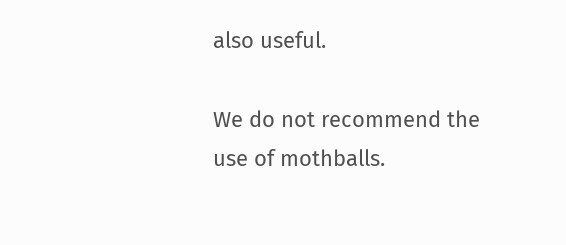also useful.

We do not recommend the use of mothballs.